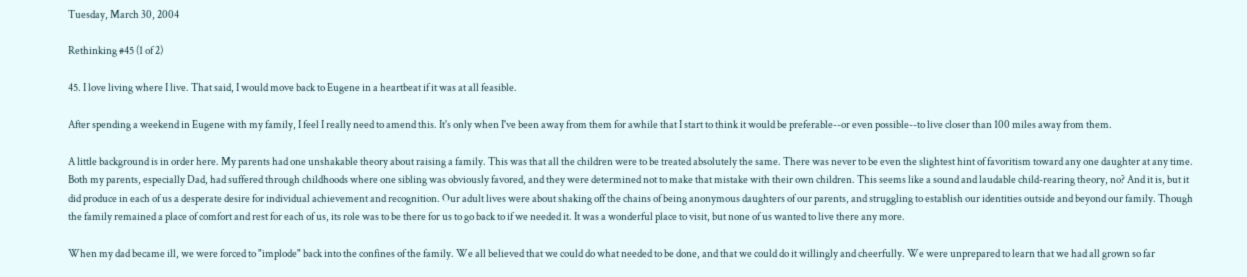Tuesday, March 30, 2004

Rethinking #45 (1 of 2)

45. I love living where I live. That said, I would move back to Eugene in a heartbeat if it was at all feasible.

After spending a weekend in Eugene with my family, I feel I really need to amend this. It's only when I've been away from them for awhile that I start to think it would be preferable--or even possible--to live closer than 100 miles away from them.

A little background is in order here. My parents had one unshakable theory about raising a family. This was that all the children were to be treated absolutely the same. There was never to be even the slightest hint of favoritism toward any one daughter at any time. Both my parents, especially Dad, had suffered through childhoods where one sibling was obviously favored, and they were determined not to make that mistake with their own children. This seems like a sound and laudable child-rearing theory, no? And it is, but it did produce in each of us a desperate desire for individual achievement and recognition. Our adult lives were about shaking off the chains of being anonymous daughters of our parents, and struggling to establish our identities outside and beyond our family. Though the family remained a place of comfort and rest for each of us, its role was to be there for us to go back to if we needed it. It was a wonderful place to visit, but none of us wanted to live there any more.

When my dad became ill, we were forced to "implode" back into the confines of the family. We all believed that we could do what needed to be done, and that we could do it willingly and cheerfully. We were unprepared to learn that we had all grown so far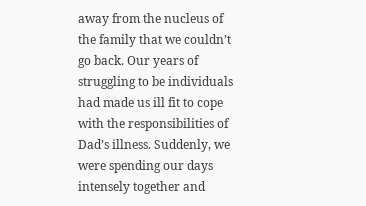away from the nucleus of the family that we couldn’t go back. Our years of struggling to be individuals had made us ill fit to cope with the responsibilities of Dad’s illness. Suddenly, we were spending our days intensely together and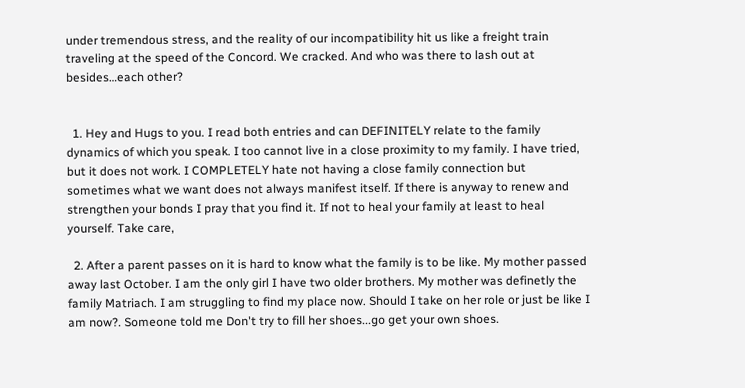under tremendous stress, and the reality of our incompatibility hit us like a freight train traveling at the speed of the Concord. We cracked. And who was there to lash out at besides…each other?


  1. Hey and Hugs to you. I read both entries and can DEFINITELY relate to the family dynamics of which you speak. I too cannot live in a close proximity to my family. I have tried, but it does not work. I COMPLETELY hate not having a close family connection but sometimes what we want does not always manifest itself. If there is anyway to renew and strengthen your bonds I pray that you find it. If not to heal your family at least to heal yourself. Take care,

  2. After a parent passes on it is hard to know what the family is to be like. My mother passed away last October. I am the only girl I have two older brothers. My mother was definetly the family Matriach. I am struggling to find my place now. Should I take on her role or just be like I am now?. Someone told me Don't try to fill her shoes...go get your own shoes.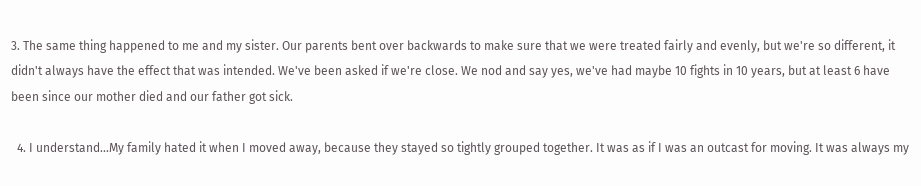3. The same thing happened to me and my sister. Our parents bent over backwards to make sure that we were treated fairly and evenly, but we're so different, it didn't always have the effect that was intended. We've been asked if we're close. We nod and say yes, we've had maybe 10 fights in 10 years, but at least 6 have been since our mother died and our father got sick.

  4. I understand...My family hated it when I moved away, because they stayed so tightly grouped together. It was as if I was an outcast for moving. It was always my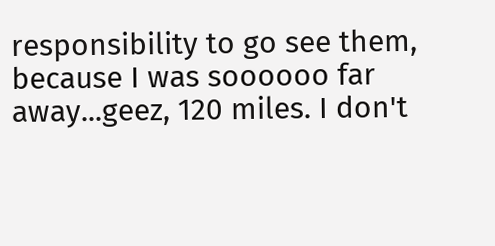responsibility to go see them, because I was soooooo far away...geez, 120 miles. I don't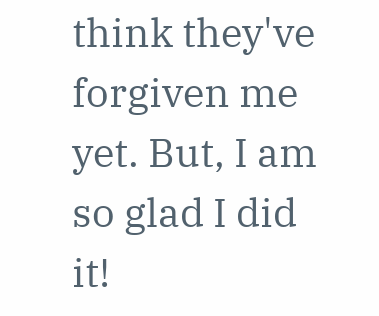think they've forgiven me yet. But, I am so glad I did it!